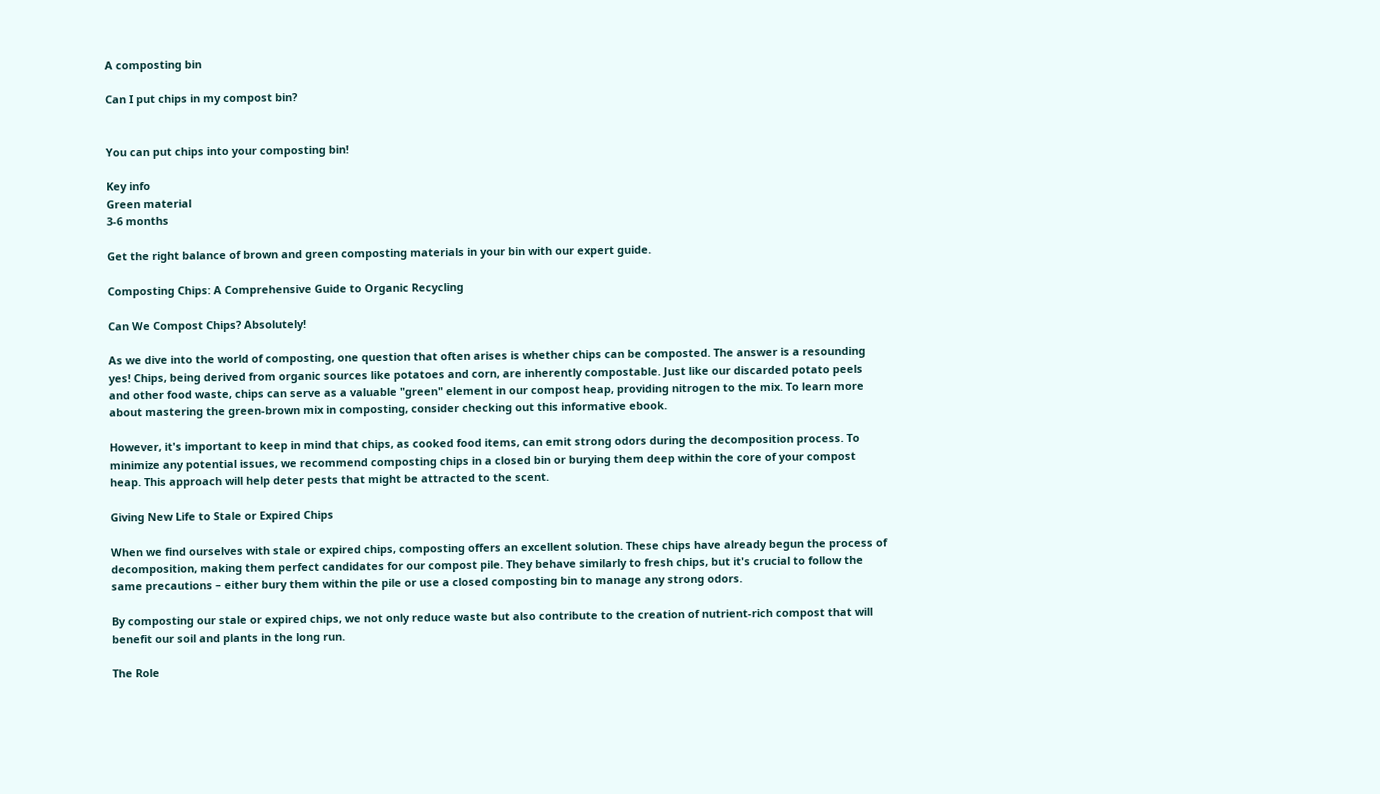A composting bin

Can I put chips in my compost bin?


You can put chips into your composting bin!

Key info
Green material
3-6 months

Get the right balance of brown and green composting materials in your bin with our expert guide.

Composting Chips: A Comprehensive Guide to Organic Recycling

Can We Compost Chips? Absolutely!

As we dive into the world of composting, one question that often arises is whether chips can be composted. The answer is a resounding yes! Chips, being derived from organic sources like potatoes and corn, are inherently compostable. Just like our discarded potato peels and other food waste, chips can serve as a valuable "green" element in our compost heap, providing nitrogen to the mix. To learn more about mastering the green-brown mix in composting, consider checking out this informative ebook.

However, it's important to keep in mind that chips, as cooked food items, can emit strong odors during the decomposition process. To minimize any potential issues, we recommend composting chips in a closed bin or burying them deep within the core of your compost heap. This approach will help deter pests that might be attracted to the scent.

Giving New Life to Stale or Expired Chips

When we find ourselves with stale or expired chips, composting offers an excellent solution. These chips have already begun the process of decomposition, making them perfect candidates for our compost pile. They behave similarly to fresh chips, but it's crucial to follow the same precautions – either bury them within the pile or use a closed composting bin to manage any strong odors.

By composting our stale or expired chips, we not only reduce waste but also contribute to the creation of nutrient-rich compost that will benefit our soil and plants in the long run.

The Role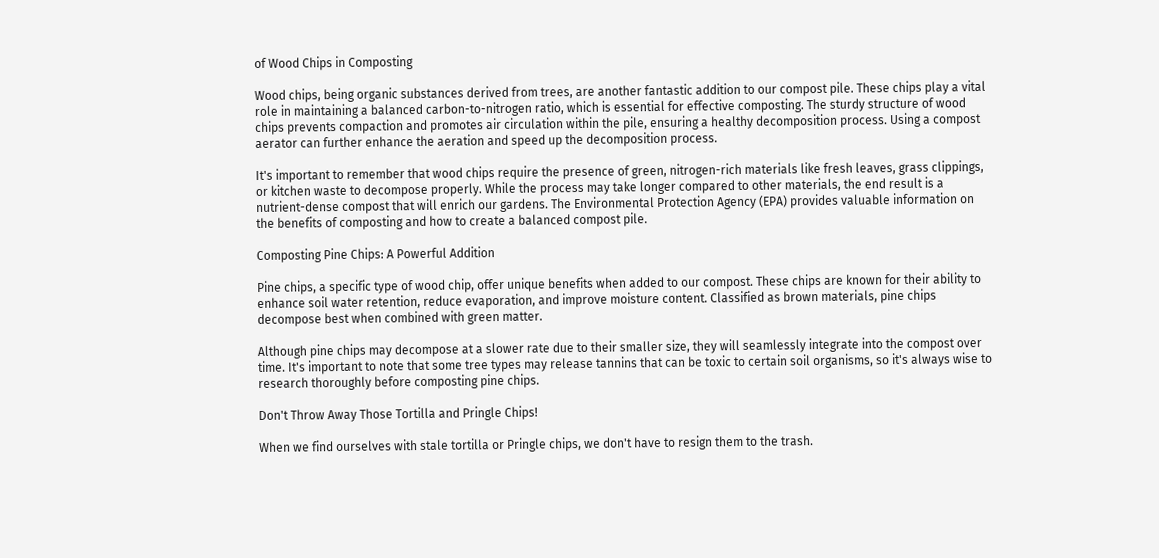of Wood Chips in Composting

Wood chips, being organic substances derived from trees, are another fantastic addition to our compost pile. These chips play a vital role in maintaining a balanced carbon-to-nitrogen ratio, which is essential for effective composting. The sturdy structure of wood chips prevents compaction and promotes air circulation within the pile, ensuring a healthy decomposition process. Using a compost aerator can further enhance the aeration and speed up the decomposition process.

It's important to remember that wood chips require the presence of green, nitrogen-rich materials like fresh leaves, grass clippings, or kitchen waste to decompose properly. While the process may take longer compared to other materials, the end result is a nutrient-dense compost that will enrich our gardens. The Environmental Protection Agency (EPA) provides valuable information on the benefits of composting and how to create a balanced compost pile.

Composting Pine Chips: A Powerful Addition

Pine chips, a specific type of wood chip, offer unique benefits when added to our compost. These chips are known for their ability to enhance soil water retention, reduce evaporation, and improve moisture content. Classified as brown materials, pine chips decompose best when combined with green matter.

Although pine chips may decompose at a slower rate due to their smaller size, they will seamlessly integrate into the compost over time. It's important to note that some tree types may release tannins that can be toxic to certain soil organisms, so it's always wise to research thoroughly before composting pine chips.

Don't Throw Away Those Tortilla and Pringle Chips!

When we find ourselves with stale tortilla or Pringle chips, we don't have to resign them to the trash.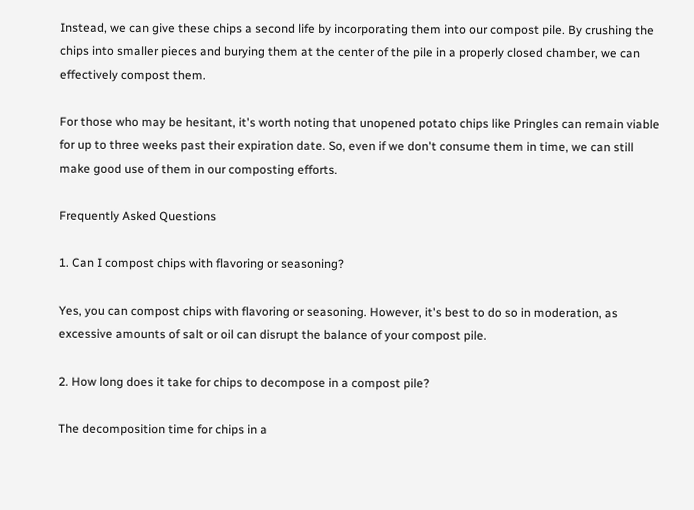Instead, we can give these chips a second life by incorporating them into our compost pile. By crushing the chips into smaller pieces and burying them at the center of the pile in a properly closed chamber, we can effectively compost them.

For those who may be hesitant, it's worth noting that unopened potato chips like Pringles can remain viable for up to three weeks past their expiration date. So, even if we don't consume them in time, we can still make good use of them in our composting efforts.

Frequently Asked Questions

1. Can I compost chips with flavoring or seasoning?

Yes, you can compost chips with flavoring or seasoning. However, it's best to do so in moderation, as excessive amounts of salt or oil can disrupt the balance of your compost pile.

2. How long does it take for chips to decompose in a compost pile?

The decomposition time for chips in a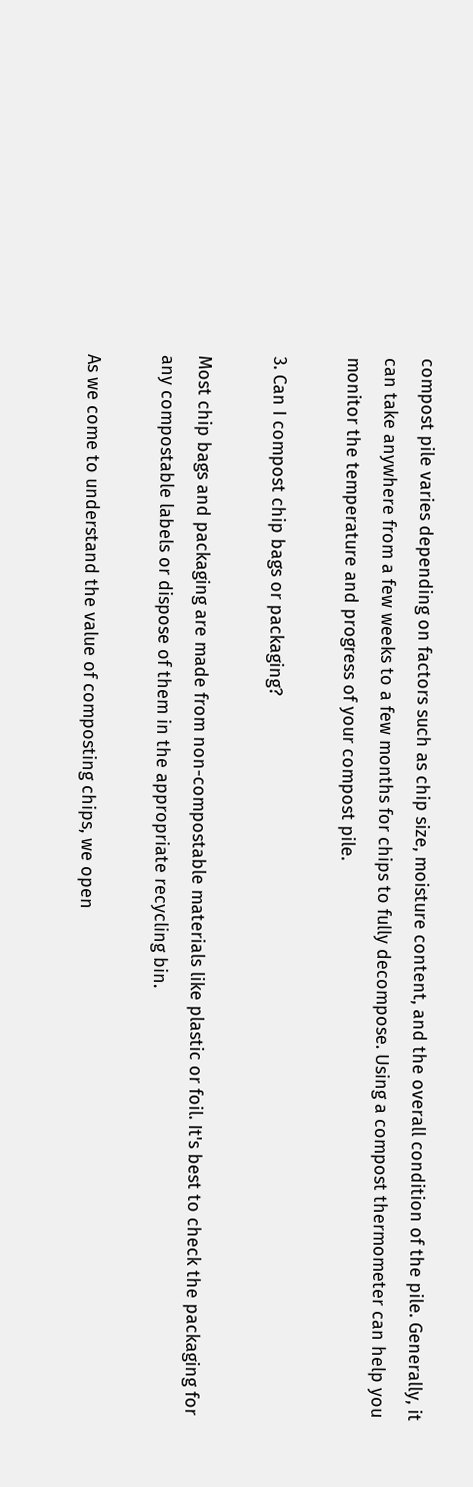compost pile varies depending on factors such as chip size, moisture content, and the overall condition of the pile. Generally, it can take anywhere from a few weeks to a few months for chips to fully decompose. Using a compost thermometer can help you monitor the temperature and progress of your compost pile.

3. Can I compost chip bags or packaging?

Most chip bags and packaging are made from non-compostable materials like plastic or foil. It's best to check the packaging for any compostable labels or dispose of them in the appropriate recycling bin.

As we come to understand the value of composting chips, we open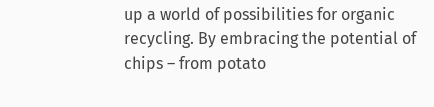up a world of possibilities for organic recycling. By embracing the potential of chips – from potato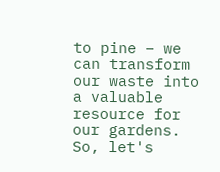to pine – we can transform our waste into a valuable resource for our gardens. So, let's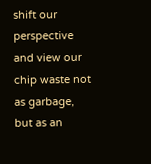shift our perspective and view our chip waste not as garbage, but as an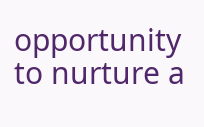opportunity to nurture a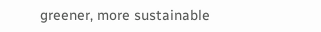greener, more sustainable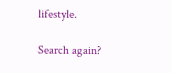lifestyle.

Search again?